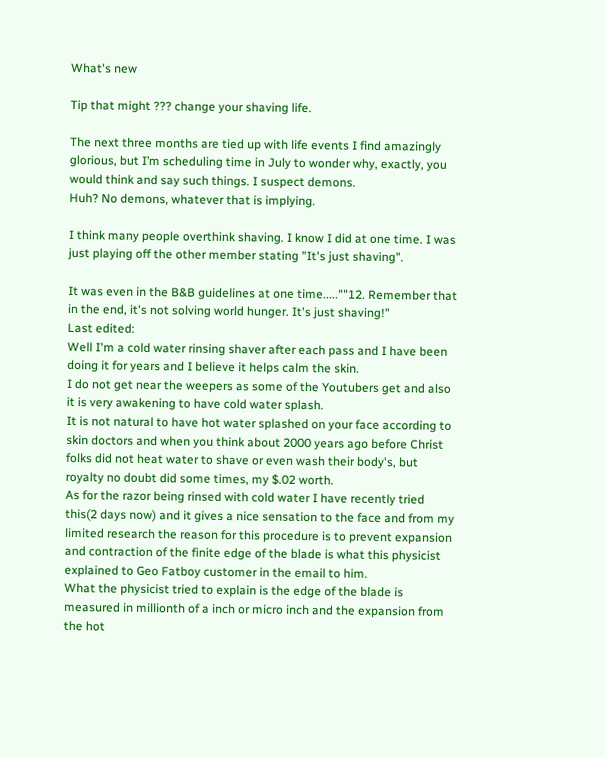What's new

Tip that might ??? change your shaving life.

The next three months are tied up with life events I find amazingly glorious, but I’m scheduling time in July to wonder why, exactly, you would think and say such things. I suspect demons.
Huh? No demons, whatever that is implying.

I think many people overthink shaving. I know I did at one time. I was just playing off the other member stating "It's just shaving".

It was even in the B&B guidelines at one time.....""12. Remember that in the end, it's not solving world hunger. It's just shaving!"
Last edited:
Well I'm a cold water rinsing shaver after each pass and I have been doing it for years and I believe it helps calm the skin.
I do not get near the weepers as some of the Youtubers get and also it is very awakening to have cold water splash.
It is not natural to have hot water splashed on your face according to skin doctors and when you think about 2000 years ago before Christ folks did not heat water to shave or even wash their body's, but royalty no doubt did some times, my $.02 worth.
As for the razor being rinsed with cold water I have recently tried this(2 days now) and it gives a nice sensation to the face and from my limited research the reason for this procedure is to prevent expansion and contraction of the finite edge of the blade is what this physicist explained to Geo Fatboy customer in the email to him.
What the physicist tried to explain is the edge of the blade is measured in millionth of a inch or micro inch and the expansion from the hot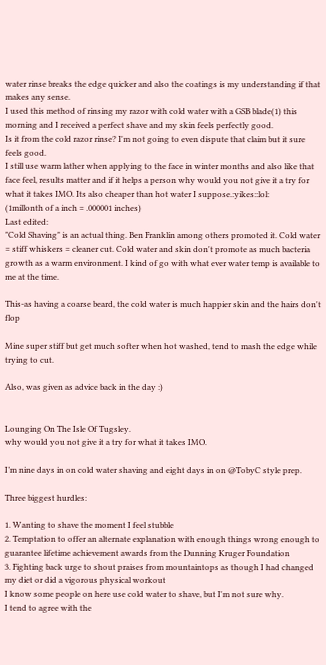water rinse breaks the edge quicker and also the coatings is my understanding if that makes any sense.
I used this method of rinsing my razor with cold water with a GSB blade(1) this morning and I received a perfect shave and my skin feels perfectly good.
Is it from the cold razor rinse? I'm not going to even dispute that claim but it sure feels good.
I still use warm lather when applying to the face in winter months and also like that face feel, results matter and if it helps a person why would you not give it a try for what it takes IMO. Its also cheaper than hot water I suppose.:yikes::lol:
(1millonth of a inch = .000001 inches)
Last edited:
"Cold Shaving" is an actual thing. Ben Franklin among others promoted it. Cold water = stiff whiskers = cleaner cut. Cold water and skin don't promote as much bacteria growth as a warm environment. I kind of go with what ever water temp is available to me at the time.

This-as having a coarse beard, the cold water is much happier skin and the hairs don't flop

Mine super stiff but get much softer when hot washed, tend to mash the edge while trying to cut.

Also, was given as advice back in the day :)


Lounging On The Isle Of Tugsley.
why would you not give it a try for what it takes IMO.

I’m nine days in on cold water shaving and eight days in on @TobyC style prep.

Three biggest hurdles:

1. Wanting to shave the moment I feel stubble
2. Temptation to offer an alternate explanation with enough things wrong enough to guarantee lifetime achievement awards from the Dunning Kruger Foundation
3. Fighting back urge to shout praises from mountaintops as though I had changed my diet or did a vigorous physical workout
I know some people on here use cold water to shave, but I'm not sure why.
I tend to agree with the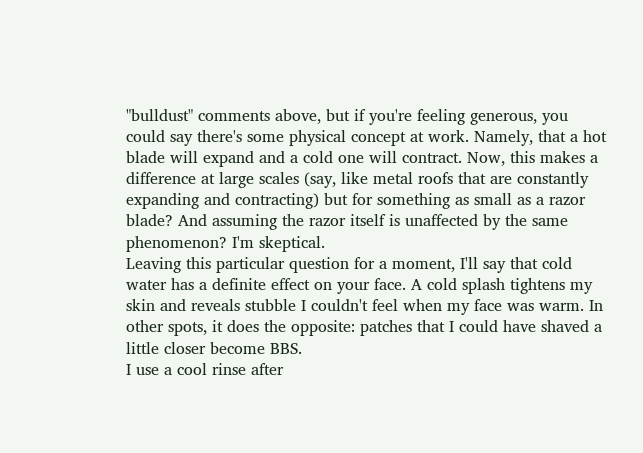"bulldust" comments above, but if you're feeling generous, you could say there's some physical concept at work. Namely, that a hot blade will expand and a cold one will contract. Now, this makes a difference at large scales (say, like metal roofs that are constantly expanding and contracting) but for something as small as a razor blade? And assuming the razor itself is unaffected by the same phenomenon? I'm skeptical.
Leaving this particular question for a moment, I'll say that cold water has a definite effect on your face. A cold splash tightens my skin and reveals stubble I couldn't feel when my face was warm. In other spots, it does the opposite: patches that I could have shaved a little closer become BBS.
I use a cool rinse after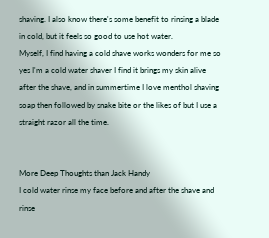shaving. I also know there's some benefit to rinsing a blade in cold, but it feels so good to use hot water.
Myself, I find having a cold shave works wonders for me so yes I'm a cold water shaver I find it brings my skin alive after the shave, and in summertime I love menthol shaving soap then followed by snake bite or the likes of but I use a straight razor all the time.


More Deep Thoughts than Jack Handy
I cold water rinse my face before and after the shave and rinse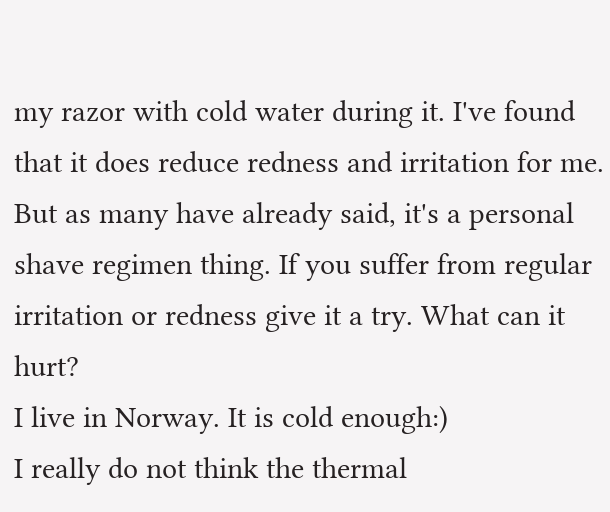my razor with cold water during it. I've found that it does reduce redness and irritation for me. But as many have already said, it's a personal shave regimen thing. If you suffer from regular irritation or redness give it a try. What can it hurt?
I live in Norway. It is cold enough:)
I really do not think the thermal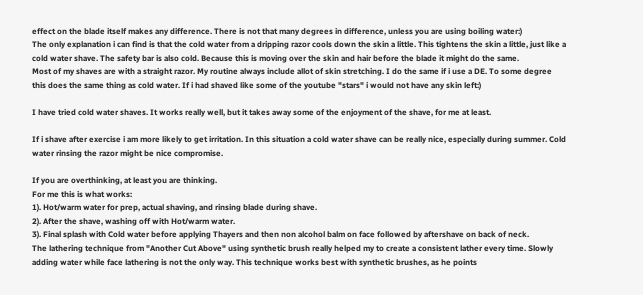effect on the blade itself makes any difference. There is not that many degrees in difference, unless you are using boiling water:)
The only explanation i can find is that the cold water from a dripping razor cools down the skin a little. This tightens the skin a little, just like a cold water shave. The safety bar is also cold. Because this is moving over the skin and hair before the blade it might do the same.
Most of my shaves are with a straight razor. My routine always include allot of skin stretching. I do the same if i use a DE. To some degree this does the same thing as cold water. If i had shaved like some of the youtube "stars" i would not have any skin left:)

I have tried cold water shaves. It works really well, but it takes away some of the enjoyment of the shave, for me at least.

If i shave after exercise i am more likely to get irritation. In this situation a cold water shave can be really nice, especially during summer. Cold water rinsing the razor might be nice compromise.

If you are overthinking, at least you are thinking.
For me this is what works:
1). Hot/warm water for prep, actual shaving, and rinsing blade during shave.
2). After the shave, washing off with Hot/warm water.
3). Final splash with Cold water before applying Thayers and then non alcohol balm on face followed by aftershave on back of neck.
The lathering technique from "Another Cut Above" using synthetic brush really helped my to create a consistent lather every time. Slowly adding water while face lathering is not the only way. This technique works best with synthetic brushes, as he points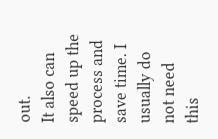out.
It also can speed up the process and save time. I usually do not need this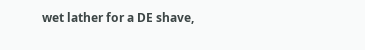wet lather for a DE shave,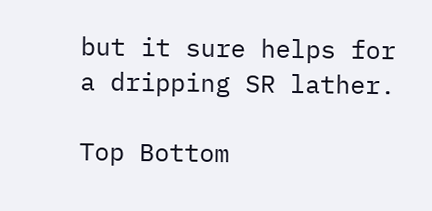but it sure helps for a dripping SR lather.

Top Bottom